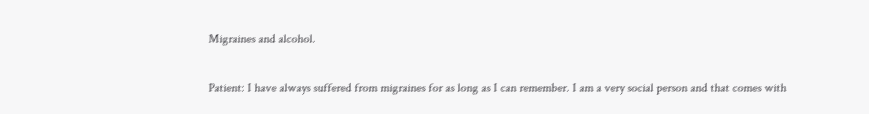Migraines and alcohol.

Patient: I have always suffered from migraines for as long as I can remember. I am a very social person and that comes with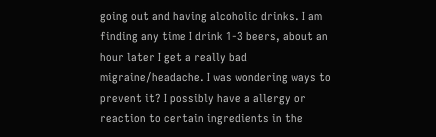going out and having alcoholic drinks. I am finding any time I drink 1-3 beers, about an hour later I get a really bad migraine/headache. I was wondering ways to prevent it? I possibly have a allergy or reaction to certain ingredients in the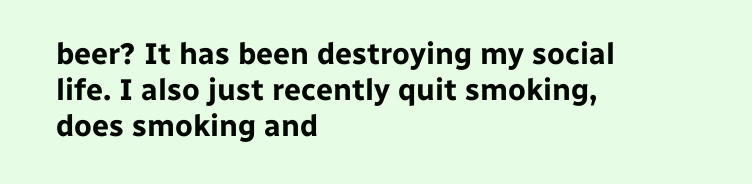beer? It has been destroying my social life. I also just recently quit smoking, does smoking and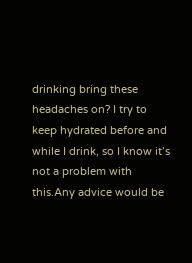drinking bring these headaches on? I try to keep hydrated before and while I drink, so I know it’s not a problem with this.Any advice would be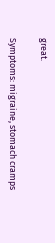great.

Symptoms: migraine, stomach cramps